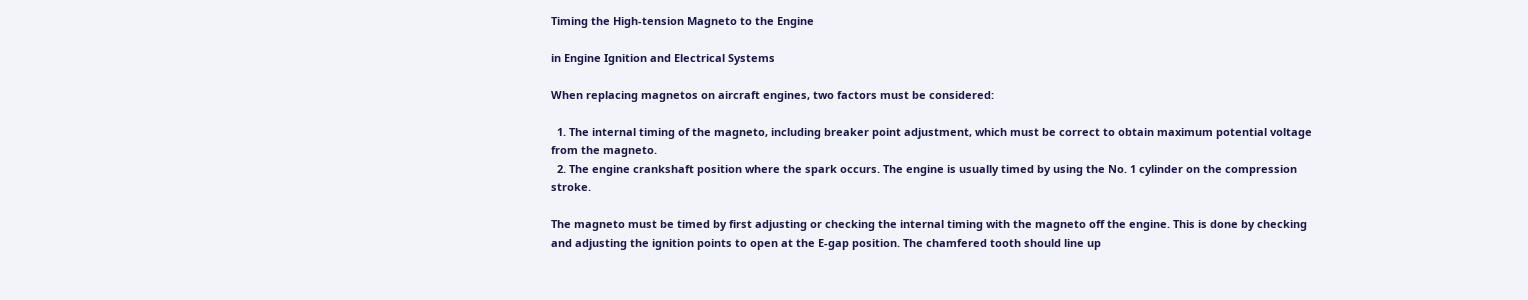Timing the High-tension Magneto to the Engine

in Engine Ignition and Electrical Systems

When replacing magnetos on aircraft engines, two factors must be considered:

  1. The internal timing of the magneto, including breaker point adjustment, which must be correct to obtain maximum potential voltage from the magneto.
  2. The engine crankshaft position where the spark occurs. The engine is usually timed by using the No. 1 cylinder on the compression stroke.

The magneto must be timed by first adjusting or checking the internal timing with the magneto off the engine. This is done by checking and adjusting the ignition points to open at the E-gap position. The chamfered tooth should line up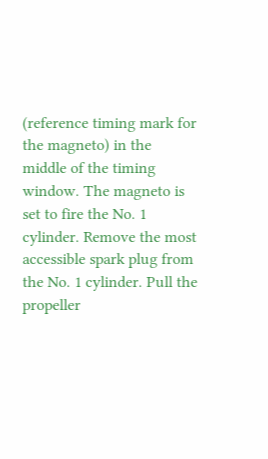(reference timing mark for the magneto) in the middle of the timing window. The magneto is set to fire the No. 1 cylinder. Remove the most accessible spark plug from the No. 1 cylinder. Pull the propeller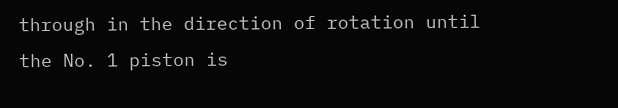through in the direction of rotation until the No. 1 piston is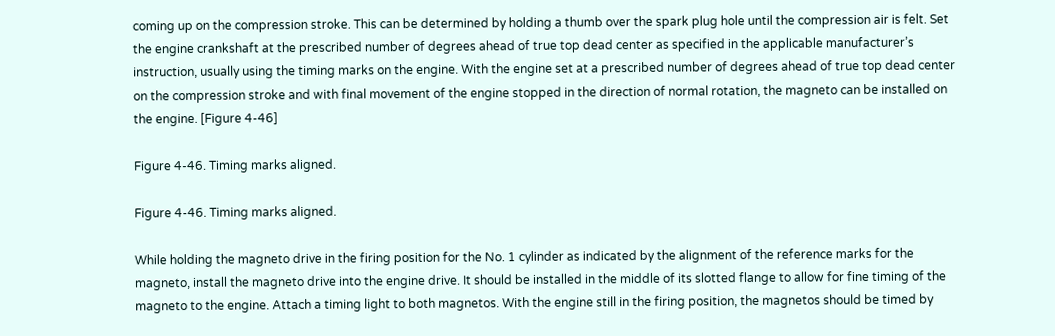coming up on the compression stroke. This can be determined by holding a thumb over the spark plug hole until the compression air is felt. Set the engine crankshaft at the prescribed number of degrees ahead of true top dead center as specified in the applicable manufacturer’s instruction, usually using the timing marks on the engine. With the engine set at a prescribed number of degrees ahead of true top dead center on the compression stroke and with final movement of the engine stopped in the direction of normal rotation, the magneto can be installed on the engine. [Figure 4-46]

Figure 4-46. Timing marks aligned.

Figure 4-46. Timing marks aligned.

While holding the magneto drive in the firing position for the No. 1 cylinder as indicated by the alignment of the reference marks for the magneto, install the magneto drive into the engine drive. It should be installed in the middle of its slotted flange to allow for fine timing of the magneto to the engine. Attach a timing light to both magnetos. With the engine still in the firing position, the magnetos should be timed by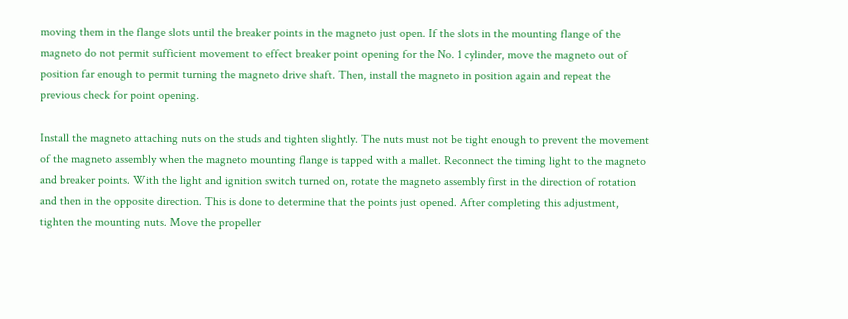moving them in the flange slots until the breaker points in the magneto just open. If the slots in the mounting flange of the magneto do not permit sufficient movement to effect breaker point opening for the No. 1 cylinder, move the magneto out of position far enough to permit turning the magneto drive shaft. Then, install the magneto in position again and repeat the previous check for point opening.

Install the magneto attaching nuts on the studs and tighten slightly. The nuts must not be tight enough to prevent the movement of the magneto assembly when the magneto mounting flange is tapped with a mallet. Reconnect the timing light to the magneto and breaker points. With the light and ignition switch turned on, rotate the magneto assembly first in the direction of rotation and then in the opposite direction. This is done to determine that the points just opened. After completing this adjustment, tighten the mounting nuts. Move the propeller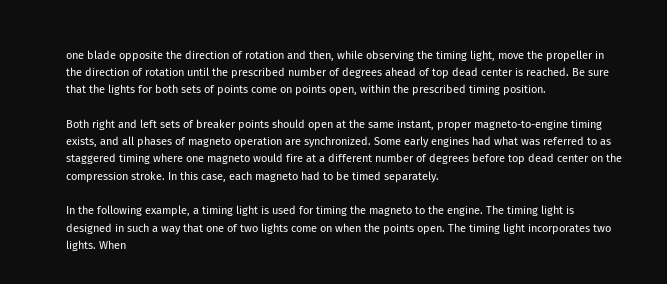one blade opposite the direction of rotation and then, while observing the timing light, move the propeller in the direction of rotation until the prescribed number of degrees ahead of top dead center is reached. Be sure that the lights for both sets of points come on points open, within the prescribed timing position.

Both right and left sets of breaker points should open at the same instant, proper magneto-to-engine timing exists, and all phases of magneto operation are synchronized. Some early engines had what was referred to as staggered timing where one magneto would fire at a different number of degrees before top dead center on the compression stroke. In this case, each magneto had to be timed separately.

In the following example, a timing light is used for timing the magneto to the engine. The timing light is designed in such a way that one of two lights come on when the points open. The timing light incorporates two lights. When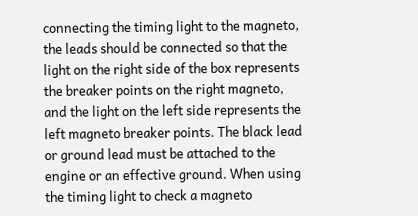connecting the timing light to the magneto, the leads should be connected so that the light on the right side of the box represents the breaker points on the right magneto, and the light on the left side represents the left magneto breaker points. The black lead or ground lead must be attached to the engine or an effective ground. When using the timing light to check a magneto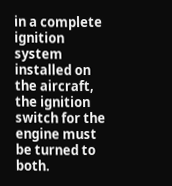in a complete ignition system installed on the aircraft, the ignition switch for the engine must be turned to both.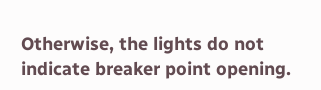Otherwise, the lights do not indicate breaker point opening.